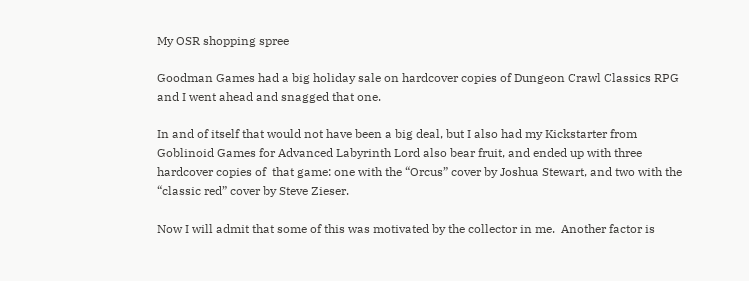My OSR shopping spree

Goodman Games had a big holiday sale on hardcover copies of Dungeon Crawl Classics RPG and I went ahead and snagged that one.

In and of itself that would not have been a big deal, but I also had my Kickstarter from Goblinoid Games for Advanced Labyrinth Lord also bear fruit, and ended up with three hardcover copies of  that game: one with the “Orcus” cover by Joshua Stewart, and two with the “classic red” cover by Steve Zieser.

Now I will admit that some of this was motivated by the collector in me.  Another factor is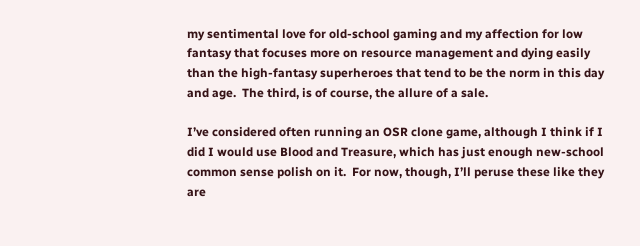my sentimental love for old-school gaming and my affection for low fantasy that focuses more on resource management and dying easily than the high-fantasy superheroes that tend to be the norm in this day and age.  The third, is of course, the allure of a sale.

I’ve considered often running an OSR clone game, although I think if I did I would use Blood and Treasure, which has just enough new-school common sense polish on it.  For now, though, I’ll peruse these like they are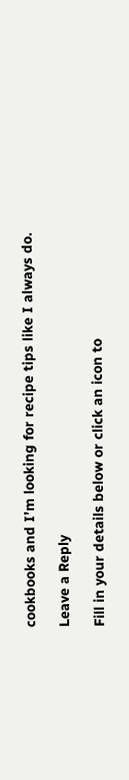cookbooks and I’m looking for recipe tips like I always do.

Leave a Reply

Fill in your details below or click an icon to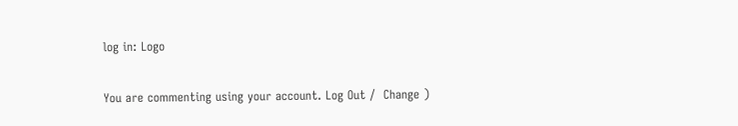log in: Logo

You are commenting using your account. Log Out /  Change )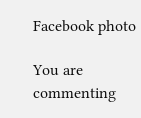Facebook photo

You are commenting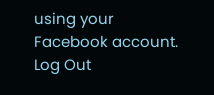using your Facebook account. Log Out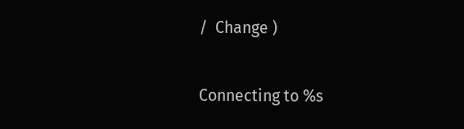/  Change )

Connecting to %s